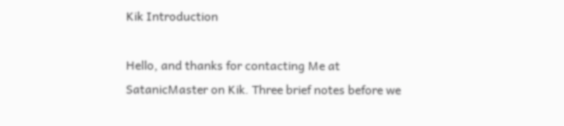Kik Introduction

Hello, and thanks for contacting Me at SatanicMaster on Kik. Three brief notes before we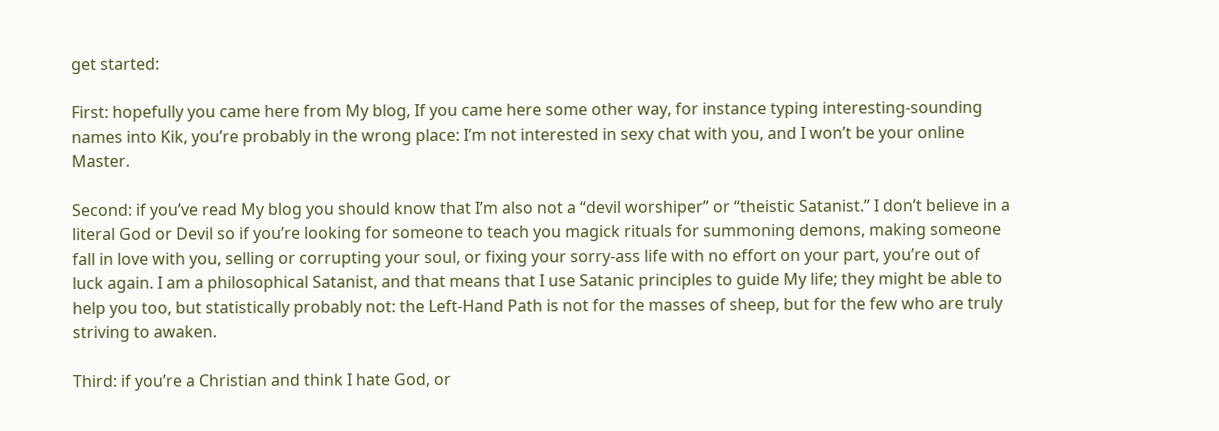get started:

First: hopefully you came here from My blog, If you came here some other way, for instance typing interesting-sounding names into Kik, you’re probably in the wrong place: I’m not interested in sexy chat with you, and I won’t be your online Master.

Second: if you’ve read My blog you should know that I’m also not a “devil worshiper” or “theistic Satanist.” I don’t believe in a literal God or Devil so if you’re looking for someone to teach you magick rituals for summoning demons, making someone fall in love with you, selling or corrupting your soul, or fixing your sorry-ass life with no effort on your part, you’re out of luck again. I am a philosophical Satanist, and that means that I use Satanic principles to guide My life; they might be able to help you too, but statistically probably not: the Left-Hand Path is not for the masses of sheep, but for the few who are truly striving to awaken.

Third: if you’re a Christian and think I hate God, or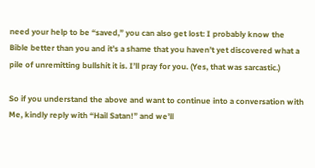need your help to be “saved,” you can also get lost: I probably know the Bible better than you and it’s a shame that you haven’t yet discovered what a pile of unremitting bullshit it is. I’ll pray for you. (Yes, that was sarcastic.)

So if you understand the above and want to continue into a conversation with Me, kindly reply with “Hail Satan!” and we’ll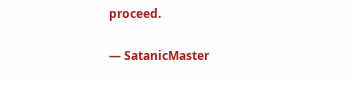proceed.

— SatanicMaster